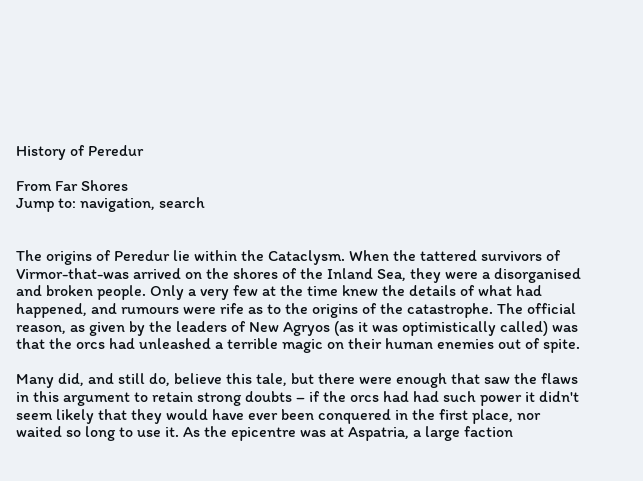History of Peredur

From Far Shores
Jump to: navigation, search


The origins of Peredur lie within the Cataclysm. When the tattered survivors of Virmor-that-was arrived on the shores of the Inland Sea, they were a disorganised and broken people. Only a very few at the time knew the details of what had happened, and rumours were rife as to the origins of the catastrophe. The official reason, as given by the leaders of New Agryos (as it was optimistically called) was that the orcs had unleashed a terrible magic on their human enemies out of spite.

Many did, and still do, believe this tale, but there were enough that saw the flaws in this argument to retain strong doubts – if the orcs had had such power it didn't seem likely that they would have ever been conquered in the first place, nor waited so long to use it. As the epicentre was at Aspatria, a large faction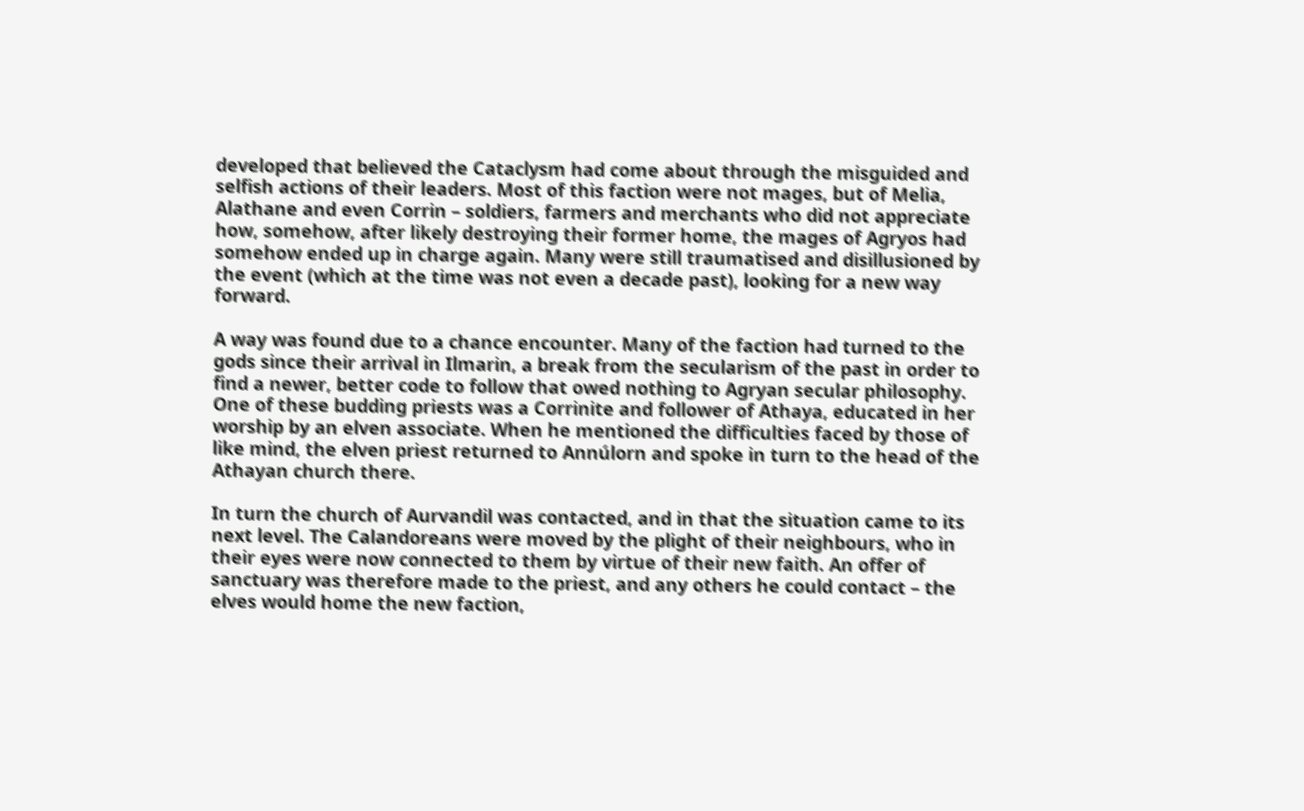developed that believed the Cataclysm had come about through the misguided and selfish actions of their leaders. Most of this faction were not mages, but of Melia, Alathane and even Corrin – soldiers, farmers and merchants who did not appreciate how, somehow, after likely destroying their former home, the mages of Agryos had somehow ended up in charge again. Many were still traumatised and disillusioned by the event (which at the time was not even a decade past), looking for a new way forward.

A way was found due to a chance encounter. Many of the faction had turned to the gods since their arrival in Ilmarin, a break from the secularism of the past in order to find a newer, better code to follow that owed nothing to Agryan secular philosophy. One of these budding priests was a Corrinite and follower of Athaya, educated in her worship by an elven associate. When he mentioned the difficulties faced by those of like mind, the elven priest returned to Annúlorn and spoke in turn to the head of the Athayan church there.

In turn the church of Aurvandil was contacted, and in that the situation came to its next level. The Calandoreans were moved by the plight of their neighbours, who in their eyes were now connected to them by virtue of their new faith. An offer of sanctuary was therefore made to the priest, and any others he could contact – the elves would home the new faction,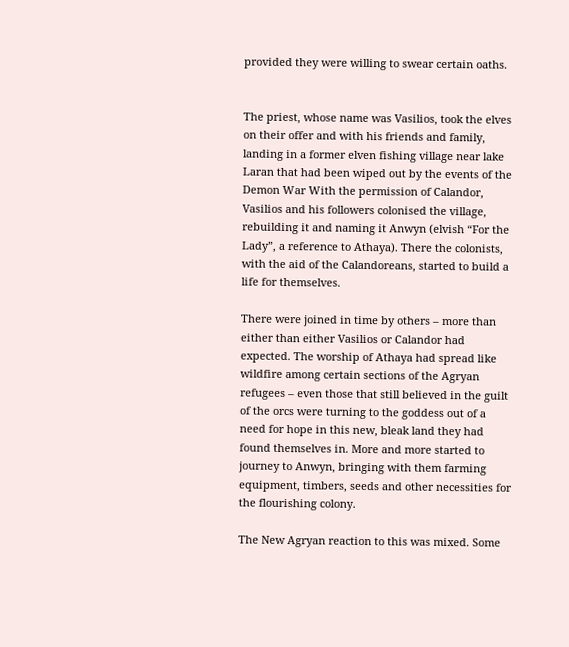provided they were willing to swear certain oaths.


The priest, whose name was Vasilios, took the elves on their offer and with his friends and family, landing in a former elven fishing village near lake Laran that had been wiped out by the events of the Demon War With the permission of Calandor, Vasilios and his followers colonised the village, rebuilding it and naming it Anwyn (elvish “For the Lady”, a reference to Athaya). There the colonists, with the aid of the Calandoreans, started to build a life for themselves.

There were joined in time by others – more than either than either Vasilios or Calandor had expected. The worship of Athaya had spread like wildfire among certain sections of the Agryan refugees – even those that still believed in the guilt of the orcs were turning to the goddess out of a need for hope in this new, bleak land they had found themselves in. More and more started to journey to Anwyn, bringing with them farming equipment, timbers, seeds and other necessities for the flourishing colony.

The New Agryan reaction to this was mixed. Some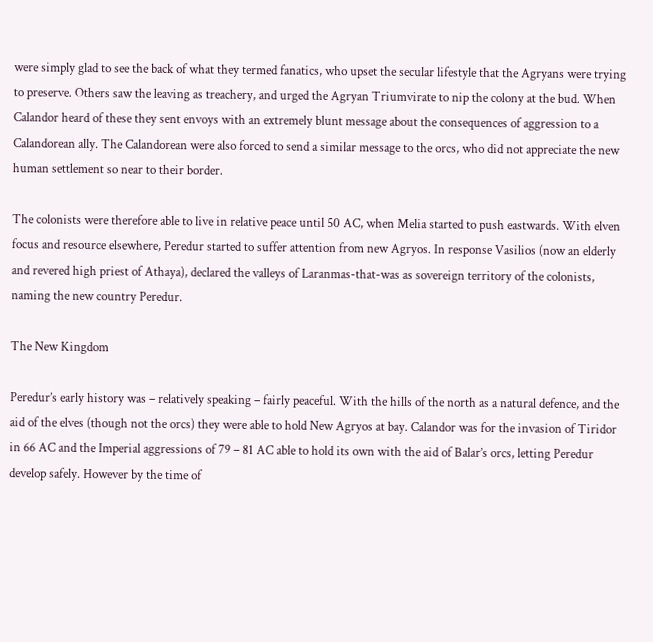were simply glad to see the back of what they termed fanatics, who upset the secular lifestyle that the Agryans were trying to preserve. Others saw the leaving as treachery, and urged the Agryan Triumvirate to nip the colony at the bud. When Calandor heard of these they sent envoys with an extremely blunt message about the consequences of aggression to a Calandorean ally. The Calandorean were also forced to send a similar message to the orcs, who did not appreciate the new human settlement so near to their border.

The colonists were therefore able to live in relative peace until 50 AC, when Melia started to push eastwards. With elven focus and resource elsewhere, Peredur started to suffer attention from new Agryos. In response Vasilios (now an elderly and revered high priest of Athaya), declared the valleys of Laranmas-that-was as sovereign territory of the colonists, naming the new country Peredur.

The New Kingdom

Peredur’s early history was – relatively speaking – fairly peaceful. With the hills of the north as a natural defence, and the aid of the elves (though not the orcs) they were able to hold New Agryos at bay. Calandor was for the invasion of Tiridor in 66 AC and the Imperial aggressions of 79 – 81 AC able to hold its own with the aid of Balar’s orcs, letting Peredur develop safely. However by the time of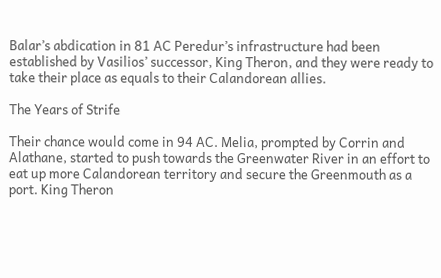Balar’s abdication in 81 AC Peredur’s infrastructure had been established by Vasilios’ successor, King Theron, and they were ready to take their place as equals to their Calandorean allies.

The Years of Strife

Their chance would come in 94 AC. Melia, prompted by Corrin and Alathane, started to push towards the Greenwater River in an effort to eat up more Calandorean territory and secure the Greenmouth as a port. King Theron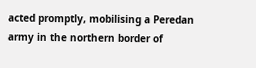acted promptly, mobilising a Peredan army in the northern border of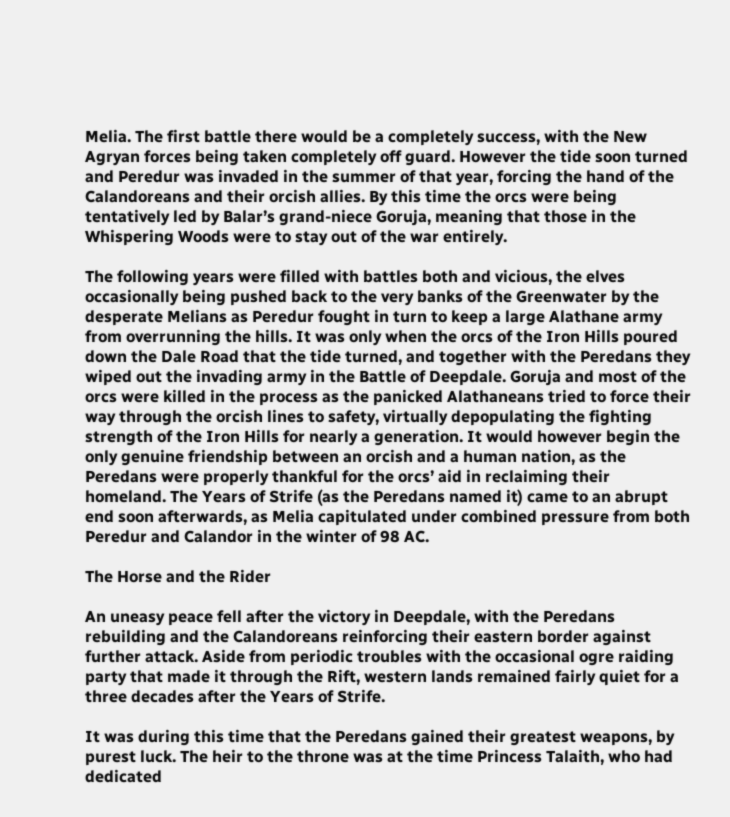Melia. The first battle there would be a completely success, with the New Agryan forces being taken completely off guard. However the tide soon turned and Peredur was invaded in the summer of that year, forcing the hand of the Calandoreans and their orcish allies. By this time the orcs were being tentatively led by Balar’s grand-niece Goruja, meaning that those in the Whispering Woods were to stay out of the war entirely.

The following years were filled with battles both and vicious, the elves occasionally being pushed back to the very banks of the Greenwater by the desperate Melians as Peredur fought in turn to keep a large Alathane army from overrunning the hills. It was only when the orcs of the Iron Hills poured down the Dale Road that the tide turned, and together with the Peredans they wiped out the invading army in the Battle of Deepdale. Goruja and most of the orcs were killed in the process as the panicked Alathaneans tried to force their way through the orcish lines to safety, virtually depopulating the fighting strength of the Iron Hills for nearly a generation. It would however begin the only genuine friendship between an orcish and a human nation, as the Peredans were properly thankful for the orcs’ aid in reclaiming their homeland. The Years of Strife (as the Peredans named it) came to an abrupt end soon afterwards, as Melia capitulated under combined pressure from both Peredur and Calandor in the winter of 98 AC.

The Horse and the Rider

An uneasy peace fell after the victory in Deepdale, with the Peredans rebuilding and the Calandoreans reinforcing their eastern border against further attack. Aside from periodic troubles with the occasional ogre raiding party that made it through the Rift, western lands remained fairly quiet for a three decades after the Years of Strife.

It was during this time that the Peredans gained their greatest weapons, by purest luck. The heir to the throne was at the time Princess Talaith, who had dedicated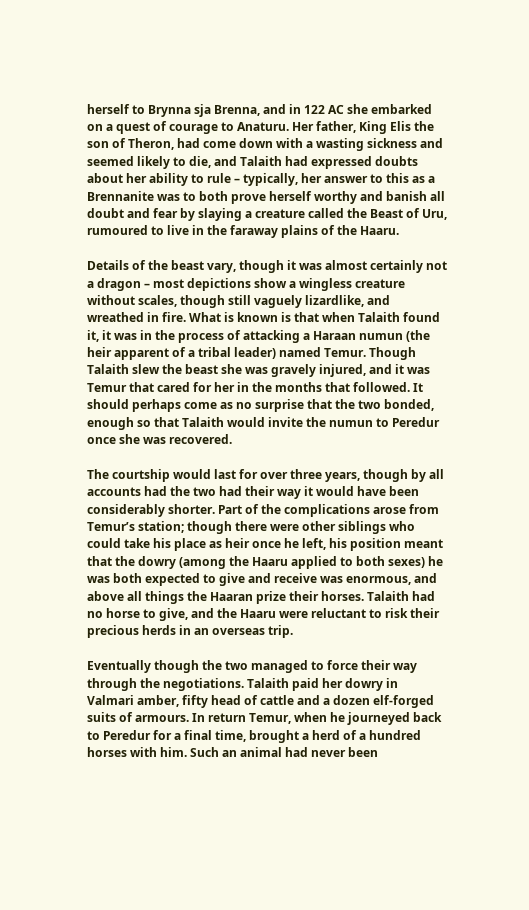herself to Brynna sja Brenna, and in 122 AC she embarked on a quest of courage to Anaturu. Her father, King Elis the son of Theron, had come down with a wasting sickness and seemed likely to die, and Talaith had expressed doubts about her ability to rule – typically, her answer to this as a Brennanite was to both prove herself worthy and banish all doubt and fear by slaying a creature called the Beast of Uru, rumoured to live in the faraway plains of the Haaru.

Details of the beast vary, though it was almost certainly not a dragon – most depictions show a wingless creature without scales, though still vaguely lizardlike, and wreathed in fire. What is known is that when Talaith found it, it was in the process of attacking a Haraan numun (the heir apparent of a tribal leader) named Temur. Though Talaith slew the beast she was gravely injured, and it was Temur that cared for her in the months that followed. It should perhaps come as no surprise that the two bonded, enough so that Talaith would invite the numun to Peredur once she was recovered.

The courtship would last for over three years, though by all accounts had the two had their way it would have been considerably shorter. Part of the complications arose from Temur’s station; though there were other siblings who could take his place as heir once he left, his position meant that the dowry (among the Haaru applied to both sexes) he was both expected to give and receive was enormous, and above all things the Haaran prize their horses. Talaith had no horse to give, and the Haaru were reluctant to risk their precious herds in an overseas trip.

Eventually though the two managed to force their way through the negotiations. Talaith paid her dowry in Valmari amber, fifty head of cattle and a dozen elf-forged suits of armours. In return Temur, when he journeyed back to Peredur for a final time, brought a herd of a hundred horses with him. Such an animal had never been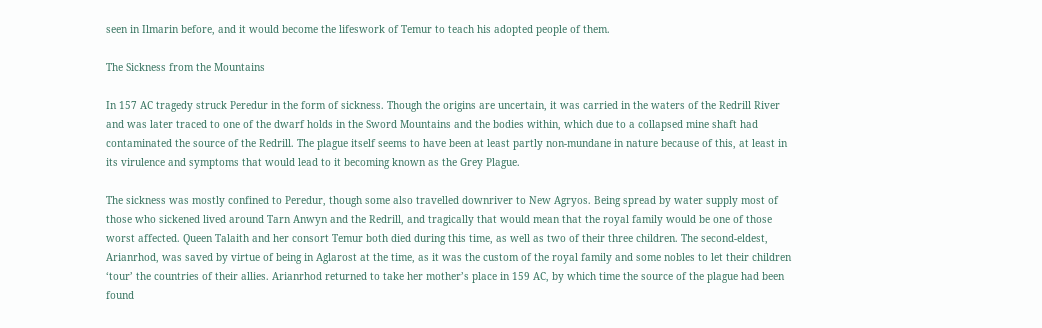seen in Ilmarin before, and it would become the lifeswork of Temur to teach his adopted people of them.

The Sickness from the Mountains

In 157 AC tragedy struck Peredur in the form of sickness. Though the origins are uncertain, it was carried in the waters of the Redrill River and was later traced to one of the dwarf holds in the Sword Mountains and the bodies within, which due to a collapsed mine shaft had contaminated the source of the Redrill. The plague itself seems to have been at least partly non-mundane in nature because of this, at least in its virulence and symptoms that would lead to it becoming known as the Grey Plague.

The sickness was mostly confined to Peredur, though some also travelled downriver to New Agryos. Being spread by water supply most of those who sickened lived around Tarn Anwyn and the Redrill, and tragically that would mean that the royal family would be one of those worst affected. Queen Talaith and her consort Temur both died during this time, as well as two of their three children. The second-eldest, Arianrhod, was saved by virtue of being in Aglarost at the time, as it was the custom of the royal family and some nobles to let their children ‘tour’ the countries of their allies. Arianrhod returned to take her mother’s place in 159 AC, by which time the source of the plague had been found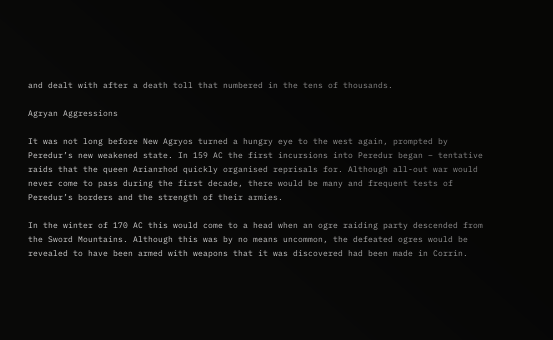and dealt with after a death toll that numbered in the tens of thousands.

Agryan Aggressions

It was not long before New Agryos turned a hungry eye to the west again, prompted by Peredur’s new weakened state. In 159 AC the first incursions into Peredur began – tentative raids that the queen Arianrhod quickly organised reprisals for. Although all-out war would never come to pass during the first decade, there would be many and frequent tests of Peredur’s borders and the strength of their armies.

In the winter of 170 AC this would come to a head when an ogre raiding party descended from the Sword Mountains. Although this was by no means uncommon, the defeated ogres would be revealed to have been armed with weapons that it was discovered had been made in Corrin.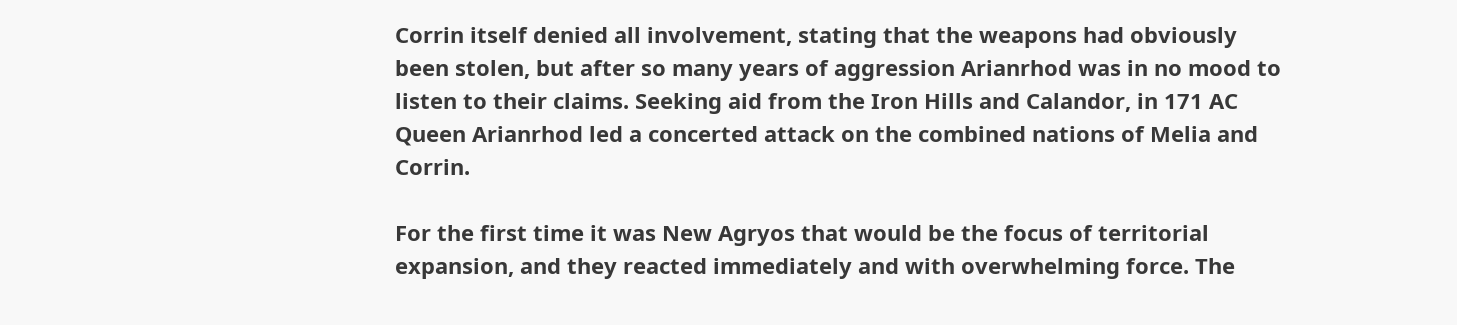Corrin itself denied all involvement, stating that the weapons had obviously been stolen, but after so many years of aggression Arianrhod was in no mood to listen to their claims. Seeking aid from the Iron Hills and Calandor, in 171 AC Queen Arianrhod led a concerted attack on the combined nations of Melia and Corrin.

For the first time it was New Agryos that would be the focus of territorial expansion, and they reacted immediately and with overwhelming force. The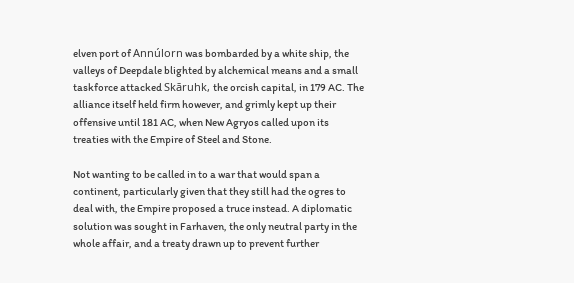elven port of Annúlorn was bombarded by a white ship, the valleys of Deepdale blighted by alchemical means and a small taskforce attacked Skāruhk, the orcish capital, in 179 AC. The alliance itself held firm however, and grimly kept up their offensive until 181 AC, when New Agryos called upon its treaties with the Empire of Steel and Stone.

Not wanting to be called in to a war that would span a continent, particularly given that they still had the ogres to deal with, the Empire proposed a truce instead. A diplomatic solution was sought in Farhaven, the only neutral party in the whole affair, and a treaty drawn up to prevent further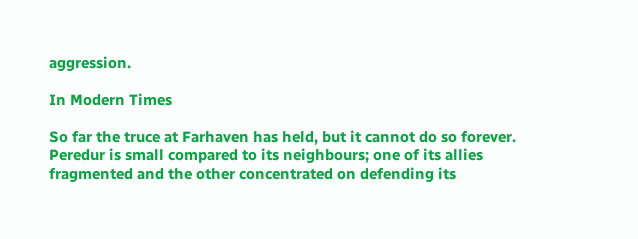aggression.

In Modern Times

So far the truce at Farhaven has held, but it cannot do so forever. Peredur is small compared to its neighbours; one of its allies fragmented and the other concentrated on defending its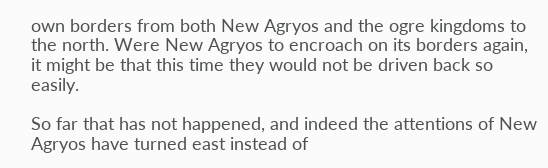own borders from both New Agryos and the ogre kingdoms to the north. Were New Agryos to encroach on its borders again, it might be that this time they would not be driven back so easily.

So far that has not happened, and indeed the attentions of New Agryos have turned east instead of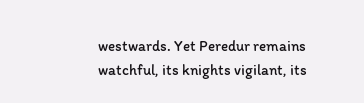westwards. Yet Peredur remains watchful, its knights vigilant, its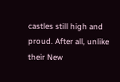castles still high and proud. After all, unlike their New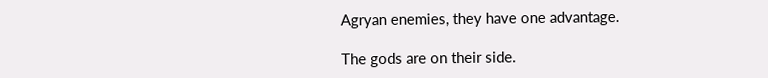Agryan enemies, they have one advantage.

The gods are on their side.